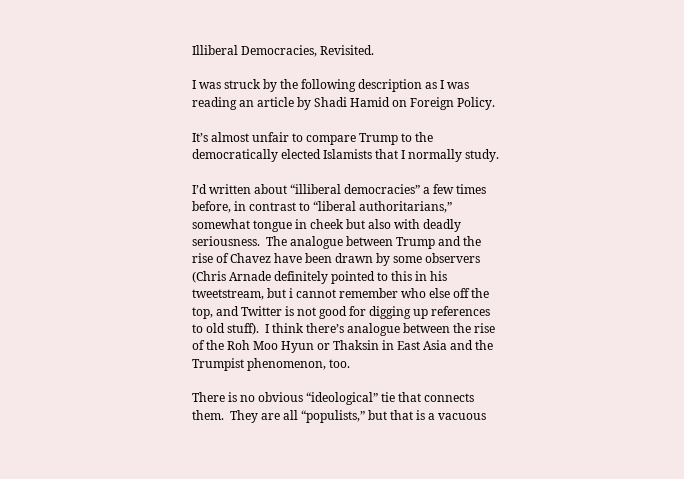Illiberal Democracies, Revisited.

I was struck by the following description as I was reading an article by Shadi Hamid on Foreign Policy.

It’s almost unfair to compare Trump to the democratically elected Islamists that I normally study.

I’d written about “illiberal democracies” a few times before, in contrast to “liberal authoritarians,” somewhat tongue in cheek but also with deadly seriousness.  The analogue between Trump and the rise of Chavez have been drawn by some observers (Chris Arnade definitely pointed to this in his tweetstream, but i cannot remember who else off the top, and Twitter is not good for digging up references to old stuff).  I think there’s analogue between the rise of the Roh Moo Hyun or Thaksin in East Asia and the Trumpist phenomenon, too.

There is no obvious “ideological” tie that connects them.  They are all “populists,” but that is a vacuous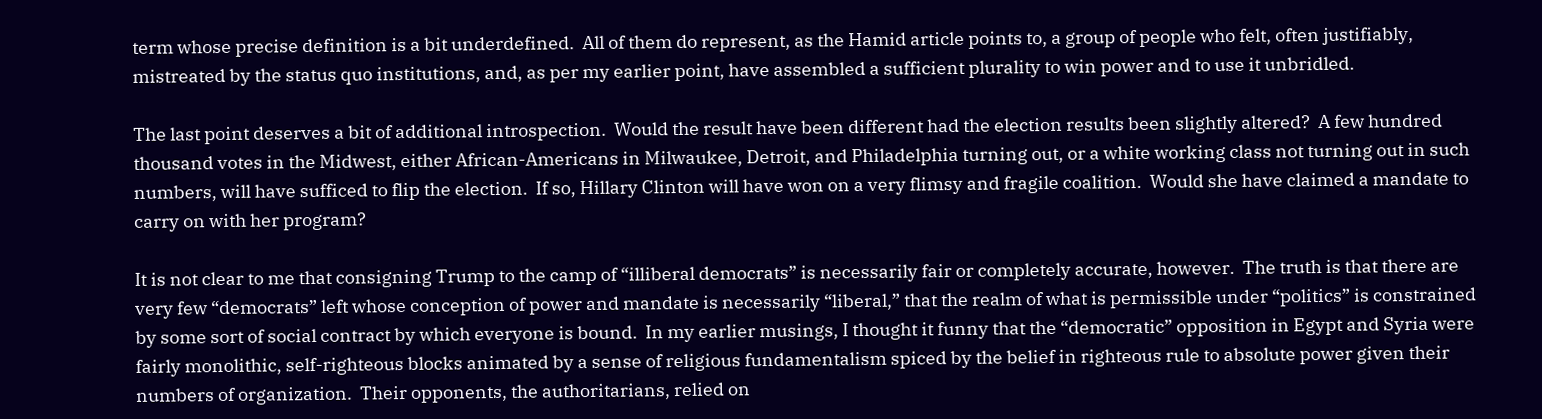term whose precise definition is a bit underdefined.  All of them do represent, as the Hamid article points to, a group of people who felt, often justifiably, mistreated by the status quo institutions, and, as per my earlier point, have assembled a sufficient plurality to win power and to use it unbridled.

The last point deserves a bit of additional introspection.  Would the result have been different had the election results been slightly altered?  A few hundred thousand votes in the Midwest, either African-Americans in Milwaukee, Detroit, and Philadelphia turning out, or a white working class not turning out in such numbers, will have sufficed to flip the election.  If so, Hillary Clinton will have won on a very flimsy and fragile coalition.  Would she have claimed a mandate to carry on with her program?

It is not clear to me that consigning Trump to the camp of “illiberal democrats” is necessarily fair or completely accurate, however.  The truth is that there are very few “democrats” left whose conception of power and mandate is necessarily “liberal,” that the realm of what is permissible under “politics” is constrained by some sort of social contract by which everyone is bound.  In my earlier musings, I thought it funny that the “democratic” opposition in Egypt and Syria were fairly monolithic, self-righteous blocks animated by a sense of religious fundamentalism spiced by the belief in righteous rule to absolute power given their numbers of organization.  Their opponents, the authoritarians, relied on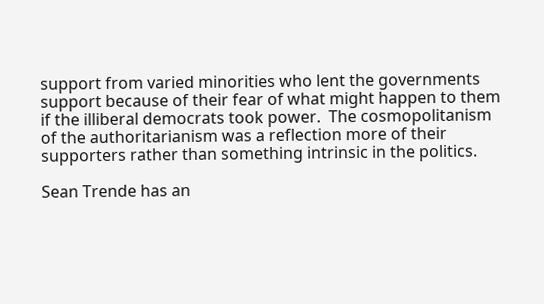support from varied minorities who lent the governments support because of their fear of what might happen to them if the illiberal democrats took power.  The cosmopolitanism of the authoritarianism was a reflection more of their supporters rather than something intrinsic in the politics.

Sean Trende has an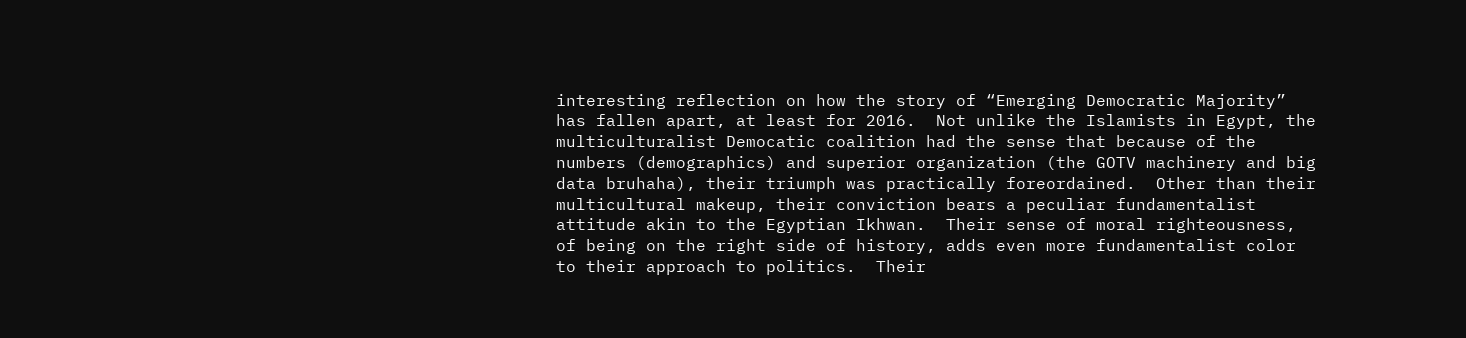interesting reflection on how the story of “Emerging Democratic Majority” has fallen apart, at least for 2016.  Not unlike the Islamists in Egypt, the multiculturalist Democatic coalition had the sense that because of the numbers (demographics) and superior organization (the GOTV machinery and big data bruhaha), their triumph was practically foreordained.  Other than their multicultural makeup, their conviction bears a peculiar fundamentalist attitude akin to the Egyptian Ikhwan.  Their sense of moral righteousness, of being on the right side of history, adds even more fundamentalist color to their approach to politics.  Their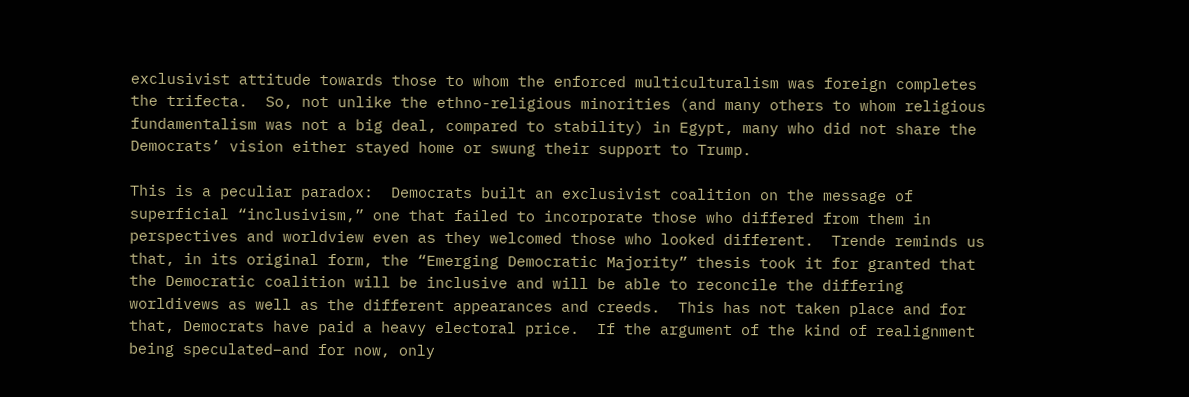exclusivist attitude towards those to whom the enforced multiculturalism was foreign completes the trifecta.  So, not unlike the ethno-religious minorities (and many others to whom religious fundamentalism was not a big deal, compared to stability) in Egypt, many who did not share the Democrats’ vision either stayed home or swung their support to Trump.

This is a peculiar paradox:  Democrats built an exclusivist coalition on the message of superficial “inclusivism,” one that failed to incorporate those who differed from them in perspectives and worldview even as they welcomed those who looked different.  Trende reminds us that, in its original form, the “Emerging Democratic Majority” thesis took it for granted that the Democratic coalition will be inclusive and will be able to reconcile the differing worldivews as well as the different appearances and creeds.  This has not taken place and for that, Democrats have paid a heavy electoral price.  If the argument of the kind of realignment being speculated–and for now, only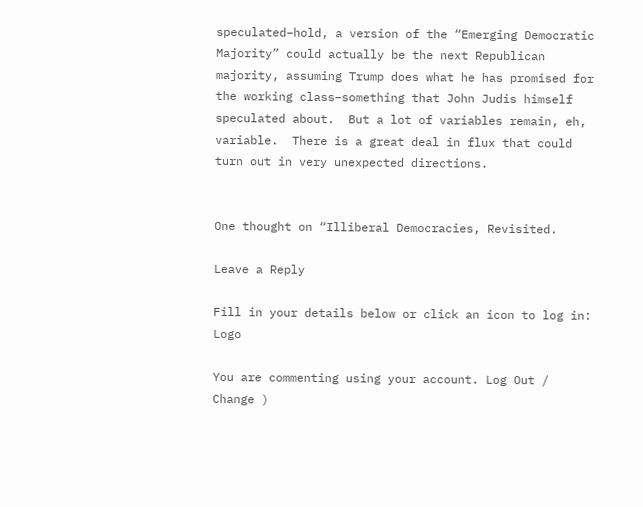speculated–hold, a version of the “Emerging Democratic Majority” could actually be the next Republican majority, assuming Trump does what he has promised for the working class–something that John Judis himself speculated about.  But a lot of variables remain, eh, variable.  There is a great deal in flux that could turn out in very unexpected directions.


One thought on “Illiberal Democracies, Revisited.

Leave a Reply

Fill in your details below or click an icon to log in: Logo

You are commenting using your account. Log Out /  Change )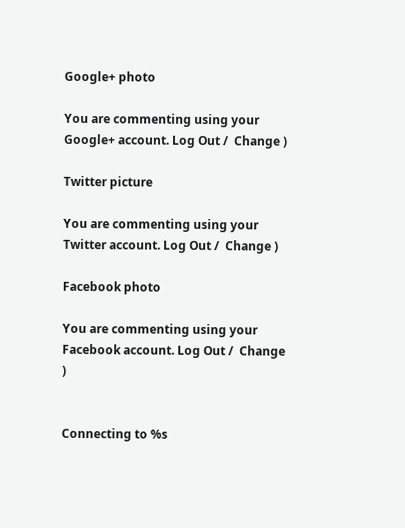Google+ photo

You are commenting using your Google+ account. Log Out /  Change )

Twitter picture

You are commenting using your Twitter account. Log Out /  Change )

Facebook photo

You are commenting using your Facebook account. Log Out /  Change )


Connecting to %s